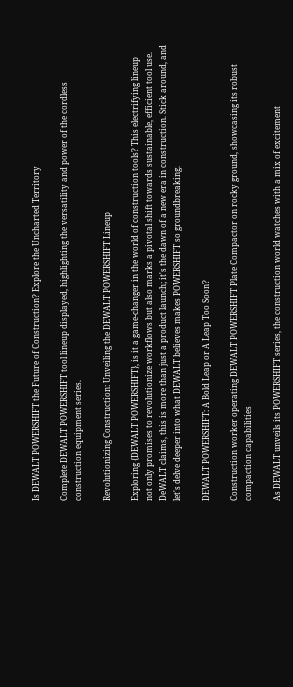Is DEWALT POWERSHIFT the Future of Construction? Explore the Uncharted Territory

Complete DEWALT POWERSHIFT tool lineup displayed, highlighting the versatility and power of the cordless construction equipment series.

Revolutionizing Construction: Unveiling the DEWALT POWERSHIFT Lineup

Exploring {DEWALT POWERSHIFT}, is it a game-changer in the world of construction tools? This electrifying lineup not only promises to revolutionize workflows but also marks a pivotal shift towards sustainable, efficient tool use. DeWALT claims, this is more than just a product launch; it's the dawn of a new era in construction. Stick around, and let's delve deeper into what DEWALT believes makes POWERSHIFT so groundbreaking.

DEWALT POWERSHIFT: A Bold Leap or A Leap Too Soon?

Construction worker operating DEWALT POWERSHIFT Plate Compactor on rocky ground, showcasing its robust compaction capabilities

As DEWALT unveils its POWERSHIFT series, the construction world watches with a mix of excitement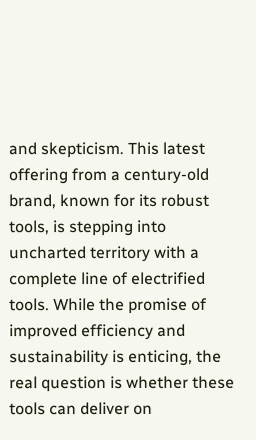and skepticism. This latest offering from a century-old brand, known for its robust tools, is stepping into uncharted territory with a complete line of electrified tools. While the promise of improved efficiency and sustainability is enticing, the real question is whether these tools can deliver on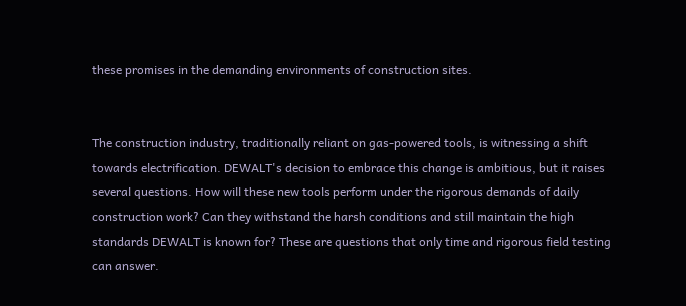these promises in the demanding environments of construction sites.


The construction industry, traditionally reliant on gas-powered tools, is witnessing a shift towards electrification. DEWALT's decision to embrace this change is ambitious, but it raises several questions. How will these new tools perform under the rigorous demands of daily construction work? Can they withstand the harsh conditions and still maintain the high standards DEWALT is known for? These are questions that only time and rigorous field testing can answer.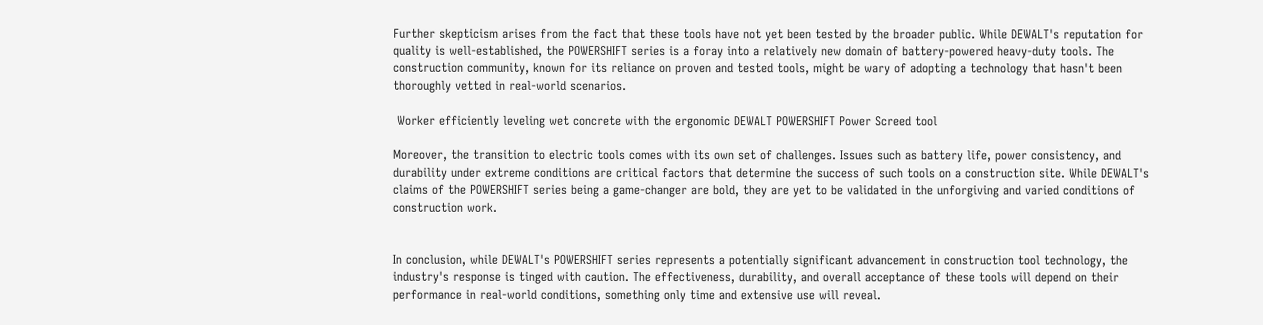Further skepticism arises from the fact that these tools have not yet been tested by the broader public. While DEWALT's reputation for quality is well-established, the POWERSHIFT series is a foray into a relatively new domain of battery-powered heavy-duty tools. The construction community, known for its reliance on proven and tested tools, might be wary of adopting a technology that hasn't been thoroughly vetted in real-world scenarios.

 Worker efficiently leveling wet concrete with the ergonomic DEWALT POWERSHIFT Power Screed tool

Moreover, the transition to electric tools comes with its own set of challenges. Issues such as battery life, power consistency, and durability under extreme conditions are critical factors that determine the success of such tools on a construction site. While DEWALT's claims of the POWERSHIFT series being a game-changer are bold, they are yet to be validated in the unforgiving and varied conditions of construction work.


In conclusion, while DEWALT's POWERSHIFT series represents a potentially significant advancement in construction tool technology, the industry's response is tinged with caution. The effectiveness, durability, and overall acceptance of these tools will depend on their performance in real-world conditions, something only time and extensive use will reveal.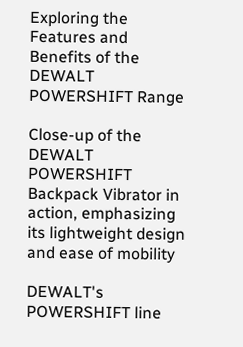Exploring the Features and Benefits of the DEWALT POWERSHIFT Range

Close-up of the DEWALT POWERSHIFT Backpack Vibrator in action, emphasizing its lightweight design and ease of mobility

DEWALT's POWERSHIFT line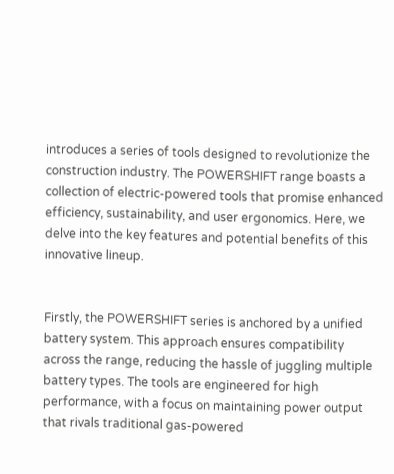introduces a series of tools designed to revolutionize the construction industry. The POWERSHIFT range boasts a collection of electric-powered tools that promise enhanced efficiency, sustainability, and user ergonomics. Here, we delve into the key features and potential benefits of this innovative lineup.


Firstly, the POWERSHIFT series is anchored by a unified battery system. This approach ensures compatibility across the range, reducing the hassle of juggling multiple battery types. The tools are engineered for high performance, with a focus on maintaining power output that rivals traditional gas-powered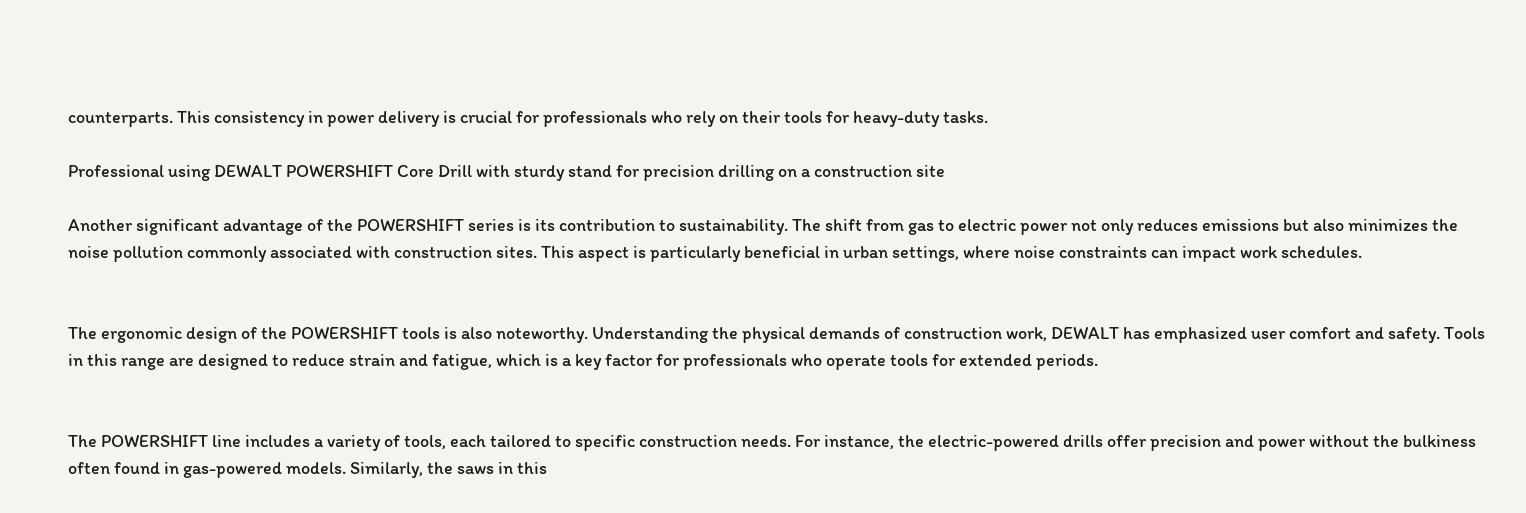counterparts. This consistency in power delivery is crucial for professionals who rely on their tools for heavy-duty tasks.

Professional using DEWALT POWERSHIFT Core Drill with sturdy stand for precision drilling on a construction site

Another significant advantage of the POWERSHIFT series is its contribution to sustainability. The shift from gas to electric power not only reduces emissions but also minimizes the noise pollution commonly associated with construction sites. This aspect is particularly beneficial in urban settings, where noise constraints can impact work schedules.


The ergonomic design of the POWERSHIFT tools is also noteworthy. Understanding the physical demands of construction work, DEWALT has emphasized user comfort and safety. Tools in this range are designed to reduce strain and fatigue, which is a key factor for professionals who operate tools for extended periods.


The POWERSHIFT line includes a variety of tools, each tailored to specific construction needs. For instance, the electric-powered drills offer precision and power without the bulkiness often found in gas-powered models. Similarly, the saws in this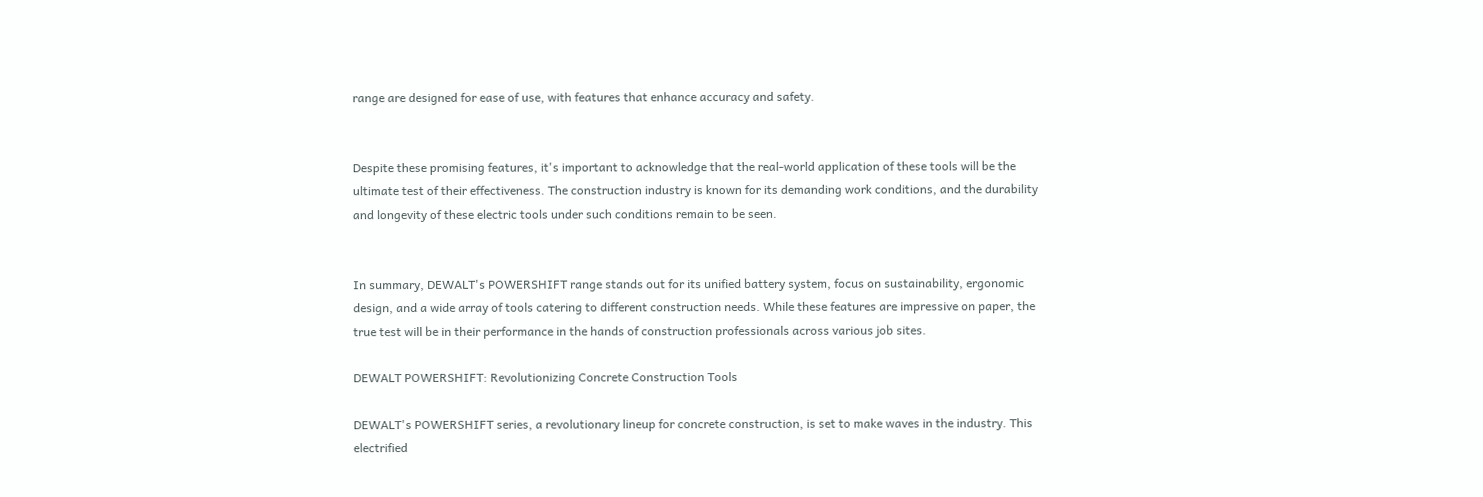range are designed for ease of use, with features that enhance accuracy and safety.


Despite these promising features, it's important to acknowledge that the real-world application of these tools will be the ultimate test of their effectiveness. The construction industry is known for its demanding work conditions, and the durability and longevity of these electric tools under such conditions remain to be seen.


In summary, DEWALT's POWERSHIFT range stands out for its unified battery system, focus on sustainability, ergonomic design, and a wide array of tools catering to different construction needs. While these features are impressive on paper, the true test will be in their performance in the hands of construction professionals across various job sites.

DEWALT POWERSHIFT: Revolutionizing Concrete Construction Tools

DEWALT's POWERSHIFT series, a revolutionary lineup for concrete construction, is set to make waves in the industry. This electrified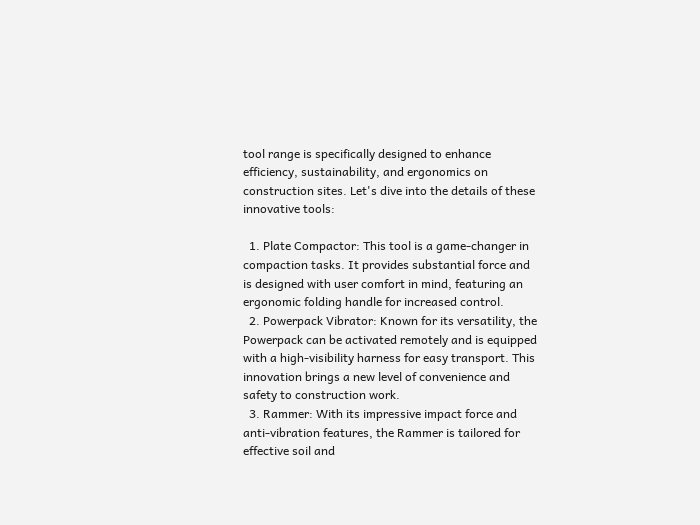tool range is specifically designed to enhance efficiency, sustainability, and ergonomics on construction sites. Let's dive into the details of these innovative tools:

  1. Plate Compactor: This tool is a game-changer in compaction tasks. It provides substantial force and is designed with user comfort in mind, featuring an ergonomic folding handle for increased control.
  2. Powerpack Vibrator: Known for its versatility, the Powerpack can be activated remotely and is equipped with a high-visibility harness for easy transport. This innovation brings a new level of convenience and safety to construction work.
  3. Rammer: With its impressive impact force and anti-vibration features, the Rammer is tailored for effective soil and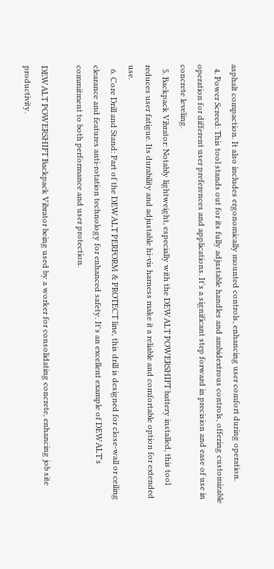asphalt compaction. It also includes ergonomically mounted controls, enhancing user comfort during operation.
  4. Power Screed: This tool stands out for its fully adjustable handles and ambidextrous controls, offering customizable operation for different user preferences and applications. It's a significant step forward in precision and ease of use in concrete leveling.
  5. Backpack Vibrator: Notably lightweight, especially with the DEWALT POWERSHIFT battery installed, this tool reduces user fatigue. Its durability and adjustable hi-vis harness make it a reliable and comfortable option for extended use.
  6. Core Drill and Stand: Part of the DEWALT PERFORM & PROTECT line, this drill is designed for close-wall or ceiling clearance and features anti-rotation technology for enhanced safety. It's an excellent example of DEWALT's commitment to both performance and user protection.

DEWALT POWERSHIFT Backpack Vibrator being used by a worker for consolidating concrete, enhancing job site productivity.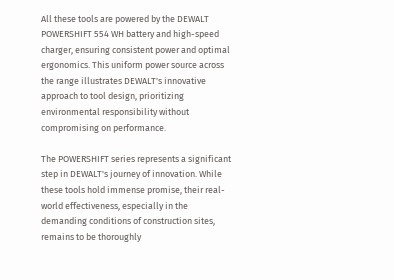All these tools are powered by the DEWALT POWERSHIFT 554 WH battery and high-speed charger, ensuring consistent power and optimal ergonomics. This uniform power source across the range illustrates DEWALT's innovative approach to tool design, prioritizing environmental responsibility without compromising on performance.

The POWERSHIFT series represents a significant step in DEWALT's journey of innovation. While these tools hold immense promise, their real-world effectiveness, especially in the demanding conditions of construction sites, remains to be thoroughly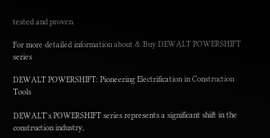tested and proven.

For more detailed information about & Buy DEWALT POWERSHIFT series

DEWALT POWERSHIFT: Pioneering Electrification in Construction Tools

DEWALT's POWERSHIFT series represents a significant shift in the construction industry,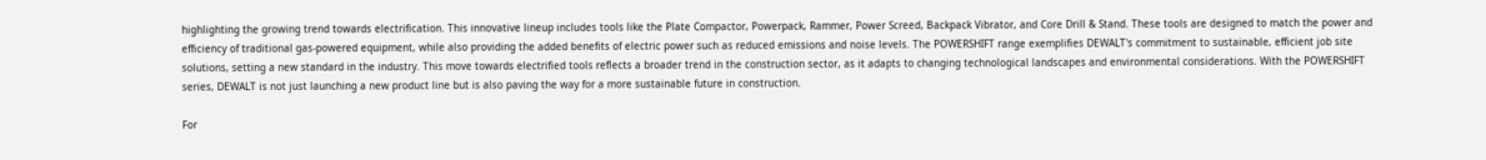highlighting the growing trend towards electrification. This innovative lineup includes tools like the Plate Compactor, Powerpack, Rammer, Power Screed, Backpack Vibrator, and Core Drill & Stand. These tools are designed to match the power and efficiency of traditional gas-powered equipment, while also providing the added benefits of electric power such as reduced emissions and noise levels. The POWERSHIFT range exemplifies DEWALT's commitment to sustainable, efficient job site solutions, setting a new standard in the industry. This move towards electrified tools reflects a broader trend in the construction sector, as it adapts to changing technological landscapes and environmental considerations. With the POWERSHIFT series, DEWALT is not just launching a new product line but is also paving the way for a more sustainable future in construction.

For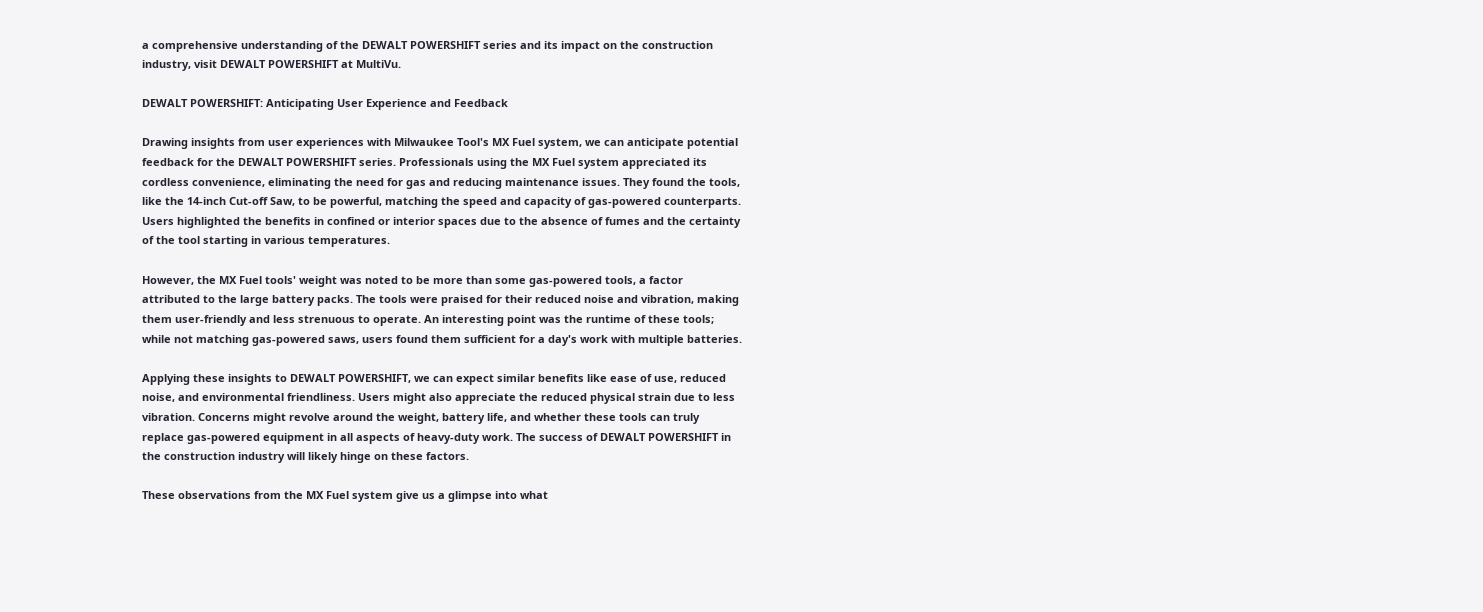a comprehensive understanding of the DEWALT POWERSHIFT series and its impact on the construction industry, visit DEWALT POWERSHIFT at MultiVu.

DEWALT POWERSHIFT: Anticipating User Experience and Feedback

Drawing insights from user experiences with Milwaukee Tool's MX Fuel system, we can anticipate potential feedback for the DEWALT POWERSHIFT series. Professionals using the MX Fuel system appreciated its cordless convenience, eliminating the need for gas and reducing maintenance issues. They found the tools, like the 14-inch Cut-off Saw, to be powerful, matching the speed and capacity of gas-powered counterparts. Users highlighted the benefits in confined or interior spaces due to the absence of fumes and the certainty of the tool starting in various temperatures.

However, the MX Fuel tools' weight was noted to be more than some gas-powered tools, a factor attributed to the large battery packs. The tools were praised for their reduced noise and vibration, making them user-friendly and less strenuous to operate. An interesting point was the runtime of these tools; while not matching gas-powered saws, users found them sufficient for a day's work with multiple batteries.

Applying these insights to DEWALT POWERSHIFT, we can expect similar benefits like ease of use, reduced noise, and environmental friendliness. Users might also appreciate the reduced physical strain due to less vibration. Concerns might revolve around the weight, battery life, and whether these tools can truly replace gas-powered equipment in all aspects of heavy-duty work. The success of DEWALT POWERSHIFT in the construction industry will likely hinge on these factors.

These observations from the MX Fuel system give us a glimpse into what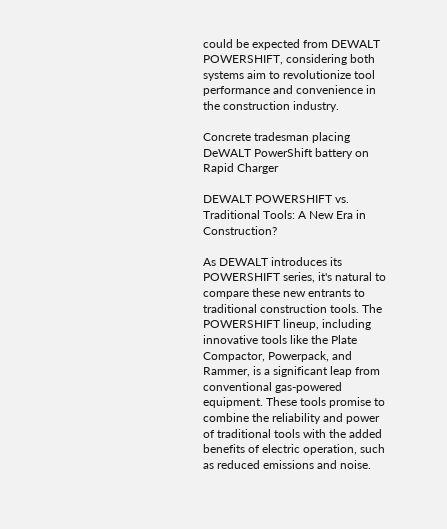could be expected from DEWALT POWERSHIFT, considering both systems aim to revolutionize tool performance and convenience in the construction industry.

Concrete tradesman placing DeWALT PowerShift battery on Rapid Charger

DEWALT POWERSHIFT vs. Traditional Tools: A New Era in Construction?

As DEWALT introduces its POWERSHIFT series, it's natural to compare these new entrants to traditional construction tools. The POWERSHIFT lineup, including innovative tools like the Plate Compactor, Powerpack, and Rammer, is a significant leap from conventional gas-powered equipment. These tools promise to combine the reliability and power of traditional tools with the added benefits of electric operation, such as reduced emissions and noise.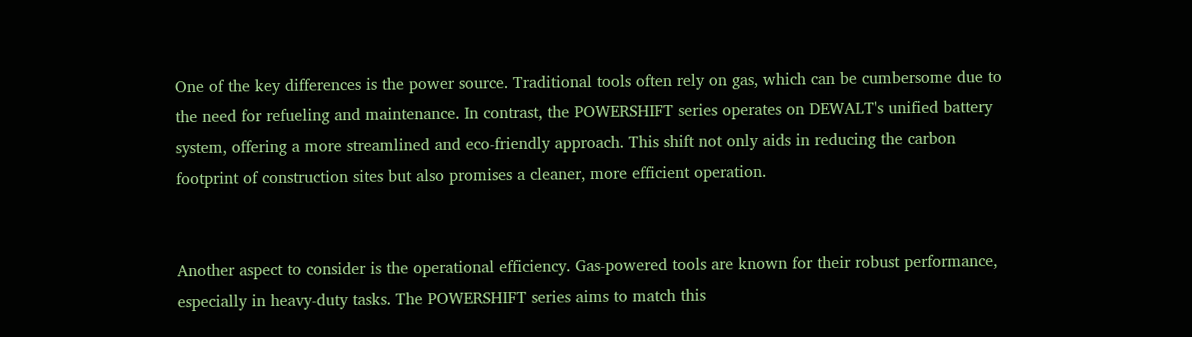One of the key differences is the power source. Traditional tools often rely on gas, which can be cumbersome due to the need for refueling and maintenance. In contrast, the POWERSHIFT series operates on DEWALT's unified battery system, offering a more streamlined and eco-friendly approach. This shift not only aids in reducing the carbon footprint of construction sites but also promises a cleaner, more efficient operation.


Another aspect to consider is the operational efficiency. Gas-powered tools are known for their robust performance, especially in heavy-duty tasks. The POWERSHIFT series aims to match this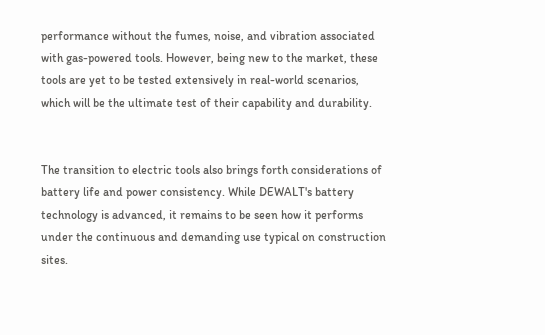performance without the fumes, noise, and vibration associated with gas-powered tools. However, being new to the market, these tools are yet to be tested extensively in real-world scenarios, which will be the ultimate test of their capability and durability.


The transition to electric tools also brings forth considerations of battery life and power consistency. While DEWALT's battery technology is advanced, it remains to be seen how it performs under the continuous and demanding use typical on construction sites.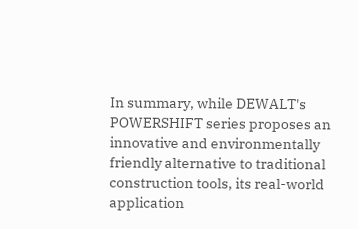In summary, while DEWALT's POWERSHIFT series proposes an innovative and environmentally friendly alternative to traditional construction tools, its real-world application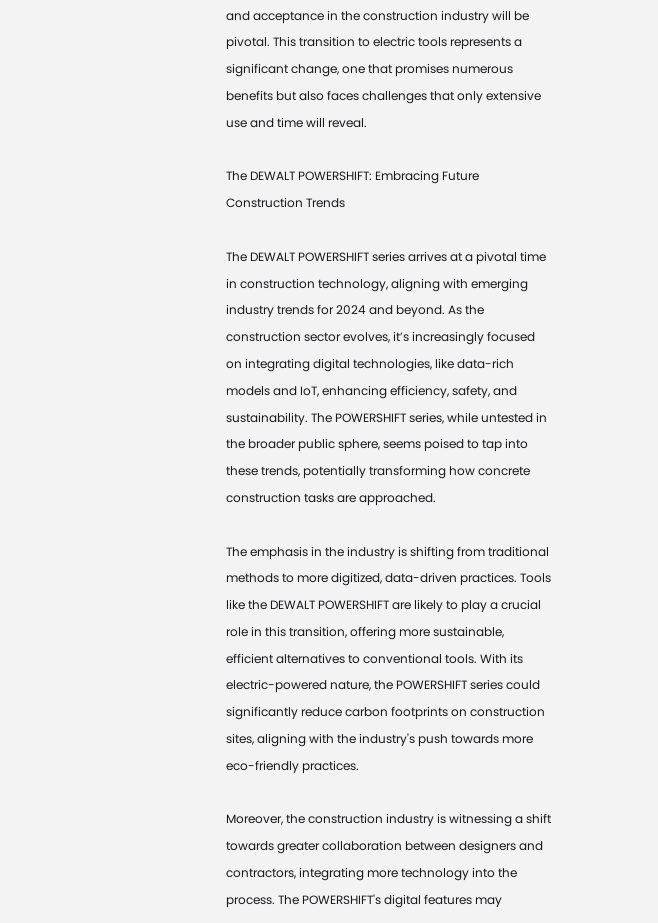and acceptance in the construction industry will be pivotal. This transition to electric tools represents a significant change, one that promises numerous benefits but also faces challenges that only extensive use and time will reveal.

The DEWALT POWERSHIFT: Embracing Future Construction Trends

The DEWALT POWERSHIFT series arrives at a pivotal time in construction technology, aligning with emerging industry trends for 2024 and beyond. As the construction sector evolves, it’s increasingly focused on integrating digital technologies, like data-rich models and IoT, enhancing efficiency, safety, and sustainability. The POWERSHIFT series, while untested in the broader public sphere, seems poised to tap into these trends, potentially transforming how concrete construction tasks are approached.

The emphasis in the industry is shifting from traditional methods to more digitized, data-driven practices. Tools like the DEWALT POWERSHIFT are likely to play a crucial role in this transition, offering more sustainable, efficient alternatives to conventional tools. With its electric-powered nature, the POWERSHIFT series could significantly reduce carbon footprints on construction sites, aligning with the industry's push towards more eco-friendly practices.

Moreover, the construction industry is witnessing a shift towards greater collaboration between designers and contractors, integrating more technology into the process. The POWERSHIFT's digital features may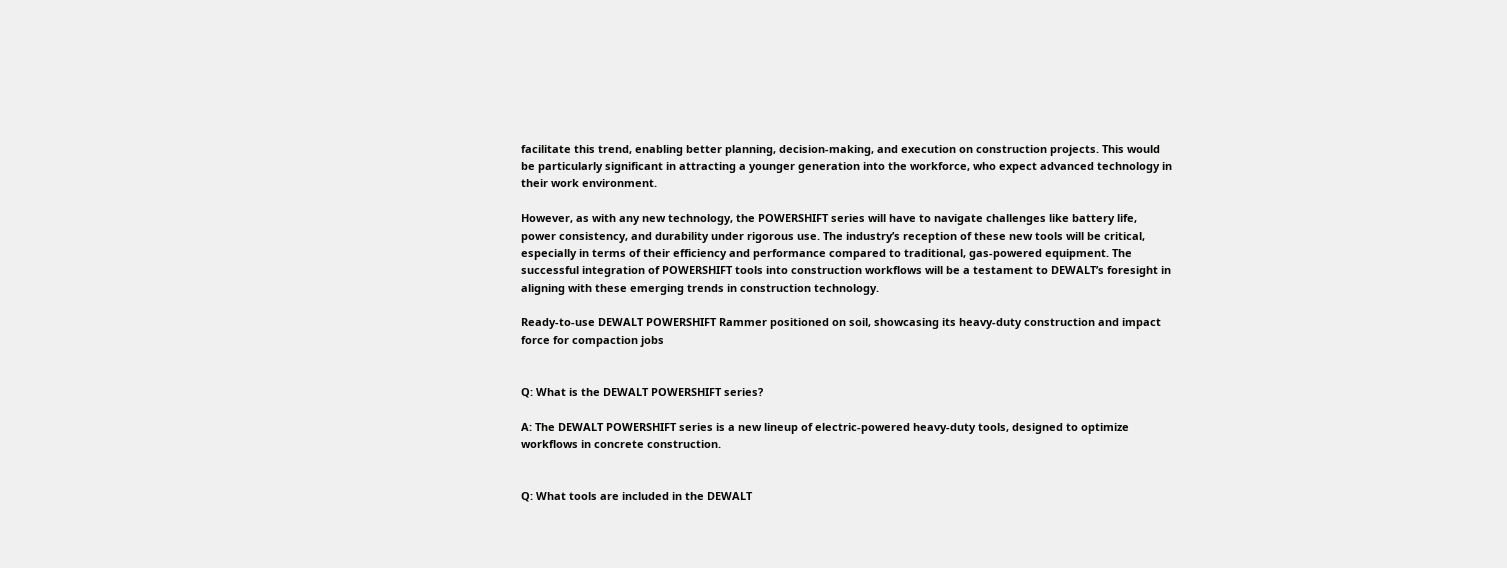facilitate this trend, enabling better planning, decision-making, and execution on construction projects. This would be particularly significant in attracting a younger generation into the workforce, who expect advanced technology in their work environment.

However, as with any new technology, the POWERSHIFT series will have to navigate challenges like battery life, power consistency, and durability under rigorous use. The industry’s reception of these new tools will be critical, especially in terms of their efficiency and performance compared to traditional, gas-powered equipment. The successful integration of POWERSHIFT tools into construction workflows will be a testament to DEWALT’s foresight in aligning with these emerging trends in construction technology.

Ready-to-use DEWALT POWERSHIFT Rammer positioned on soil, showcasing its heavy-duty construction and impact force for compaction jobs


Q: What is the DEWALT POWERSHIFT series?

A: The DEWALT POWERSHIFT series is a new lineup of electric-powered heavy-duty tools, designed to optimize workflows in concrete construction.


Q: What tools are included in the DEWALT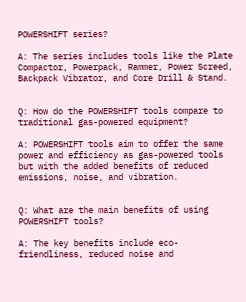POWERSHIFT series?

A: The series includes tools like the Plate Compactor, Powerpack, Rammer, Power Screed, Backpack Vibrator, and Core Drill & Stand.


Q: How do the POWERSHIFT tools compare to traditional gas-powered equipment?

A: POWERSHIFT tools aim to offer the same power and efficiency as gas-powered tools but with the added benefits of reduced emissions, noise, and vibration.


Q: What are the main benefits of using POWERSHIFT tools?

A: The key benefits include eco-friendliness, reduced noise and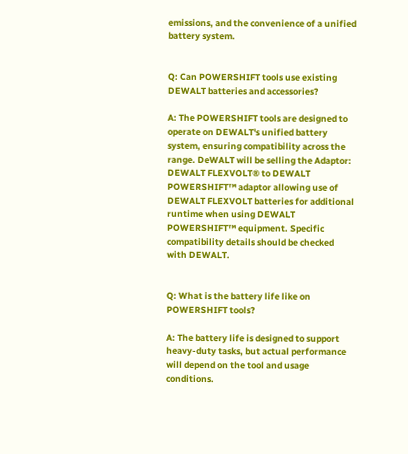emissions, and the convenience of a unified battery system.


Q: Can POWERSHIFT tools use existing DEWALT batteries and accessories?

A: The POWERSHIFT tools are designed to operate on DEWALT's unified battery system, ensuring compatibility across the range. DeWALT will be selling the Adaptor: DEWALT FLEXVOLT® to DEWALT POWERSHIFT™ adaptor allowing use of DEWALT FLEXVOLT batteries for additional runtime when using DEWALT POWERSHIFT™ equipment. Specific compatibility details should be checked with DEWALT.


Q: What is the battery life like on POWERSHIFT tools?

A: The battery life is designed to support heavy-duty tasks, but actual performance will depend on the tool and usage conditions.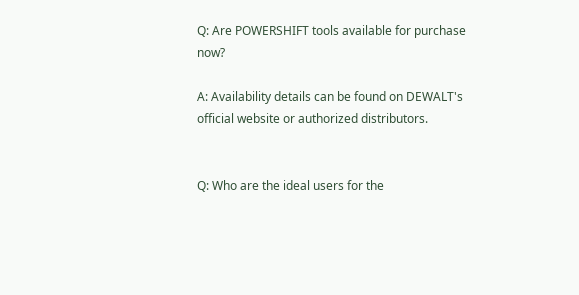Q: Are POWERSHIFT tools available for purchase now?

A: Availability details can be found on DEWALT's official website or authorized distributors.


Q: Who are the ideal users for the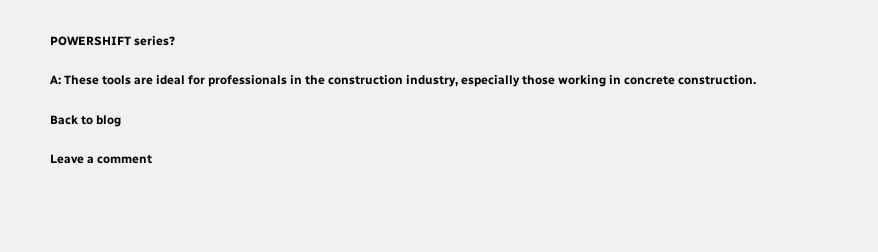POWERSHIFT series?

A: These tools are ideal for professionals in the construction industry, especially those working in concrete construction.

Back to blog

Leave a comment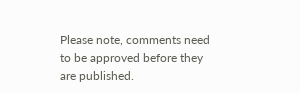Please note, comments need to be approved before they are published.